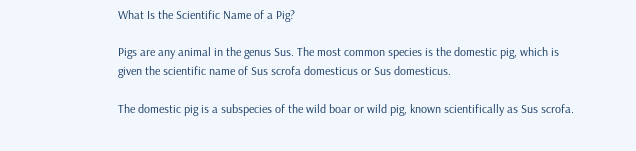What Is the Scientific Name of a Pig?

Pigs are any animal in the genus Sus. The most common species is the domestic pig, which is given the scientific name of Sus scrofa domesticus or Sus domesticus.

The domestic pig is a subspecies of the wild boar or wild pig, known scientifically as Sus scrofa.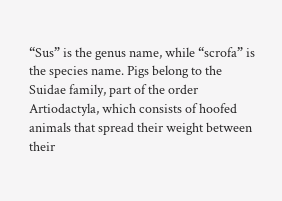“Sus” is the genus name, while “scrofa” is the species name. Pigs belong to the Suidae family, part of the order Artiodactyla, which consists of hoofed animals that spread their weight between their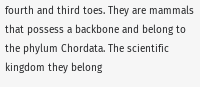fourth and third toes. They are mammals that possess a backbone and belong to the phylum Chordata. The scientific kingdom they belong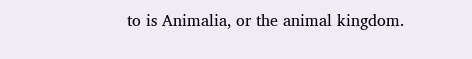to is Animalia, or the animal kingdom.